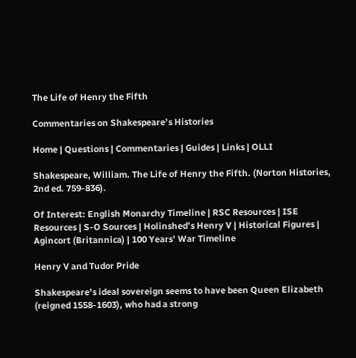The Life of Henry the Fifth

Commentaries on Shakespeare’s Histories

Home | Questions | Commentaries | Guides | Links | OLLI

Shakespeare, William. The Life of Henry the Fifth. (Norton Histories, 2nd ed. 759-836).

Of Interest: English Monarchy Timeline | RSC Resources | ISE Resources | S-O Sources | Holinshed’s Henry V | Historical Figures | Agincort (Britannica) | 100 Years’ War Timeline

Henry V and Tudor Pride

Shakespeare’s ideal sovereign seems to have been Queen Elizabeth (reigned 1558-1603), who had a strong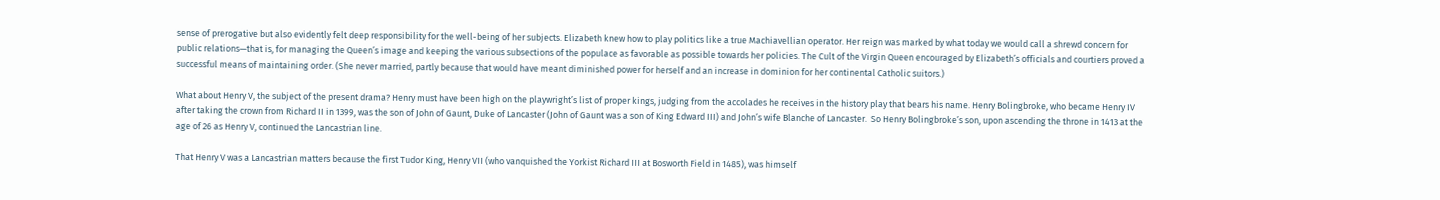sense of prerogative but also evidently felt deep responsibility for the well-being of her subjects. Elizabeth knew how to play politics like a true Machiavellian operator. Her reign was marked by what today we would call a shrewd concern for public relations—that is, for managing the Queen’s image and keeping the various subsections of the populace as favorable as possible towards her policies. The Cult of the Virgin Queen encouraged by Elizabeth’s officials and courtiers proved a successful means of maintaining order. (She never married, partly because that would have meant diminished power for herself and an increase in dominion for her continental Catholic suitors.)

What about Henry V, the subject of the present drama? Henry must have been high on the playwright’s list of proper kings, judging from the accolades he receives in the history play that bears his name. Henry Bolingbroke, who became Henry IV after taking the crown from Richard II in 1399, was the son of John of Gaunt, Duke of Lancaster (John of Gaunt was a son of King Edward III) and John’s wife Blanche of Lancaster.  So Henry Bolingbroke’s son, upon ascending the throne in 1413 at the age of 26 as Henry V, continued the Lancastrian line.

That Henry V was a Lancastrian matters because the first Tudor King, Henry VII (who vanquished the Yorkist Richard III at Bosworth Field in 1485), was himself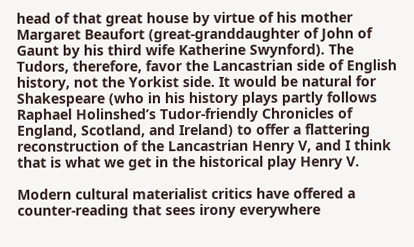head of that great house by virtue of his mother Margaret Beaufort (great-granddaughter of John of Gaunt by his third wife Katherine Swynford). The Tudors, therefore, favor the Lancastrian side of English history, not the Yorkist side. It would be natural for Shakespeare (who in his history plays partly follows Raphael Holinshed’s Tudor-friendly Chronicles of England, Scotland, and Ireland) to offer a flattering reconstruction of the Lancastrian Henry V, and I think that is what we get in the historical play Henry V.

Modern cultural materialist critics have offered a counter-reading that sees irony everywhere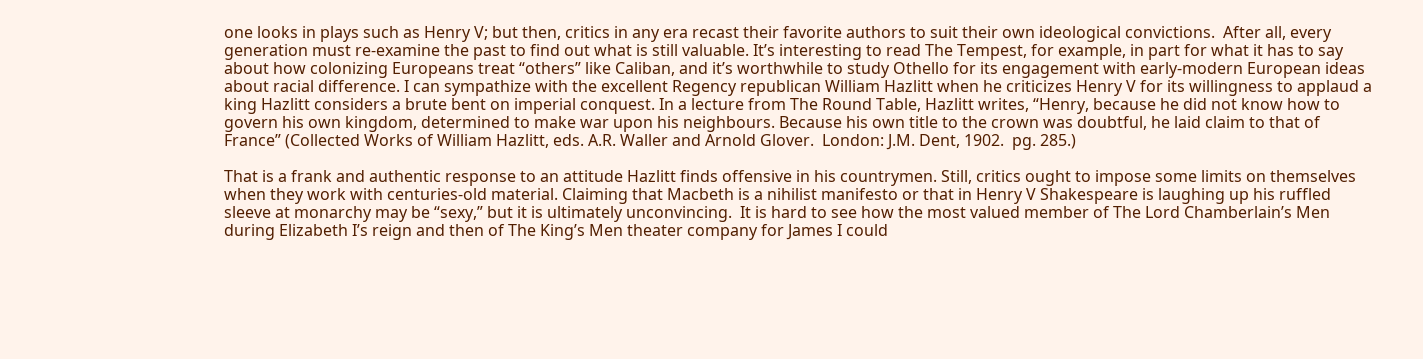one looks in plays such as Henry V; but then, critics in any era recast their favorite authors to suit their own ideological convictions.  After all, every generation must re-examine the past to find out what is still valuable. It’s interesting to read The Tempest, for example, in part for what it has to say about how colonizing Europeans treat “others” like Caliban, and it’s worthwhile to study Othello for its engagement with early-modern European ideas about racial difference. I can sympathize with the excellent Regency republican William Hazlitt when he criticizes Henry V for its willingness to applaud a king Hazlitt considers a brute bent on imperial conquest. In a lecture from The Round Table, Hazlitt writes, “Henry, because he did not know how to govern his own kingdom, determined to make war upon his neighbours. Because his own title to the crown was doubtful, he laid claim to that of France” (Collected Works of William Hazlitt, eds. A.R. Waller and Arnold Glover.  London: J.M. Dent, 1902.  pg. 285.)

That is a frank and authentic response to an attitude Hazlitt finds offensive in his countrymen. Still, critics ought to impose some limits on themselves when they work with centuries-old material. Claiming that Macbeth is a nihilist manifesto or that in Henry V Shakespeare is laughing up his ruffled sleeve at monarchy may be “sexy,” but it is ultimately unconvincing.  It is hard to see how the most valued member of The Lord Chamberlain’s Men during Elizabeth I’s reign and then of The King’s Men theater company for James I could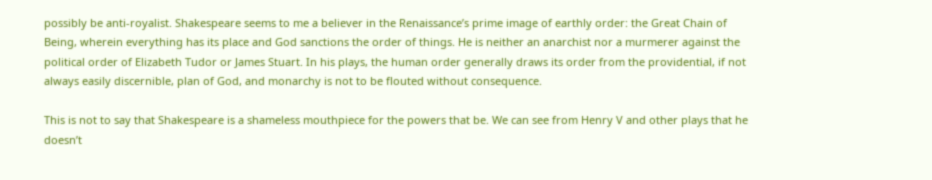possibly be anti-royalist. Shakespeare seems to me a believer in the Renaissance’s prime image of earthly order: the Great Chain of Being, wherein everything has its place and God sanctions the order of things. He is neither an anarchist nor a murmerer against the political order of Elizabeth Tudor or James Stuart. In his plays, the human order generally draws its order from the providential, if not always easily discernible, plan of God, and monarchy is not to be flouted without consequence.

This is not to say that Shakespeare is a shameless mouthpiece for the powers that be. We can see from Henry V and other plays that he doesn’t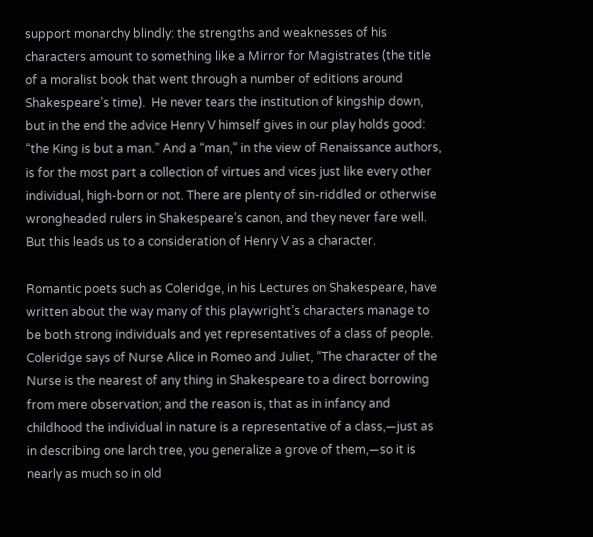support monarchy blindly: the strengths and weaknesses of his characters amount to something like a Mirror for Magistrates (the title of a moralist book that went through a number of editions around Shakespeare’s time).  He never tears the institution of kingship down, but in the end the advice Henry V himself gives in our play holds good: “the King is but a man.” And a “man,” in the view of Renaissance authors, is for the most part a collection of virtues and vices just like every other individual, high-born or not. There are plenty of sin-riddled or otherwise wrongheaded rulers in Shakespeare’s canon, and they never fare well. But this leads us to a consideration of Henry V as a character.

Romantic poets such as Coleridge, in his Lectures on Shakespeare, have written about the way many of this playwright’s characters manage to be both strong individuals and yet representatives of a class of people. Coleridge says of Nurse Alice in Romeo and Juliet, “The character of the Nurse is the nearest of any thing in Shakespeare to a direct borrowing from mere observation; and the reason is, that as in infancy and childhood the individual in nature is a representative of a class,—just as in describing one larch tree, you generalize a grove of them,—so it is nearly as much so in old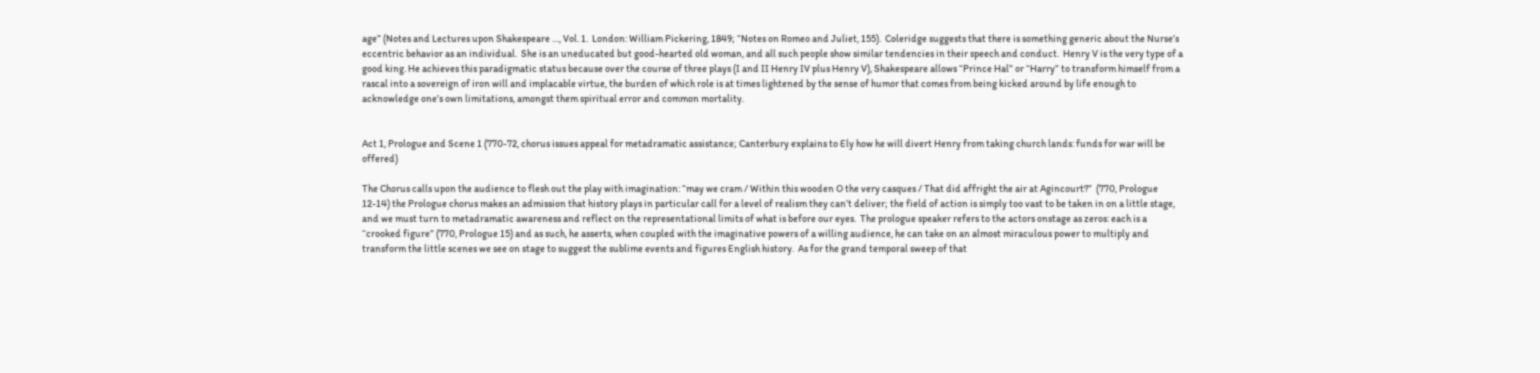age” (Notes and Lectures upon Shakespeare …, Vol. 1.  London: William Pickering, 1849; “Notes on Romeo and Juliet, 155).  Coleridge suggests that there is something generic about the Nurse’s eccentric behavior as an individual.  She is an uneducated but good-hearted old woman, and all such people show similar tendencies in their speech and conduct.  Henry V is the very type of a good king. He achieves this paradigmatic status because over the course of three plays (I and II Henry IV plus Henry V), Shakespeare allows “Prince Hal” or “Harry” to transform himself from a rascal into a sovereign of iron will and implacable virtue, the burden of which role is at times lightened by the sense of humor that comes from being kicked around by life enough to acknowledge one’s own limitations, amongst them spiritual error and common mortality.


Act 1, Prologue and Scene 1 (770-72, chorus issues appeal for metadramatic assistance; Canterbury explains to Ely how he will divert Henry from taking church lands: funds for war will be offered)

The Chorus calls upon the audience to flesh out the play with imagination: “may we cram / Within this wooden O the very casques / That did affright the air at Agincourt?”  (770, Prologue 12-14) the Prologue chorus makes an admission that history plays in particular call for a level of realism they can’t deliver; the field of action is simply too vast to be taken in on a little stage, and we must turn to metadramatic awareness and reflect on the representational limits of what is before our eyes.  The prologue speaker refers to the actors onstage as zeros: each is a “crooked figure” (770, Prologue 15) and as such, he asserts, when coupled with the imaginative powers of a willing audience, he can take on an almost miraculous power to multiply and transform the little scenes we see on stage to suggest the sublime events and figures English history.  As for the grand temporal sweep of that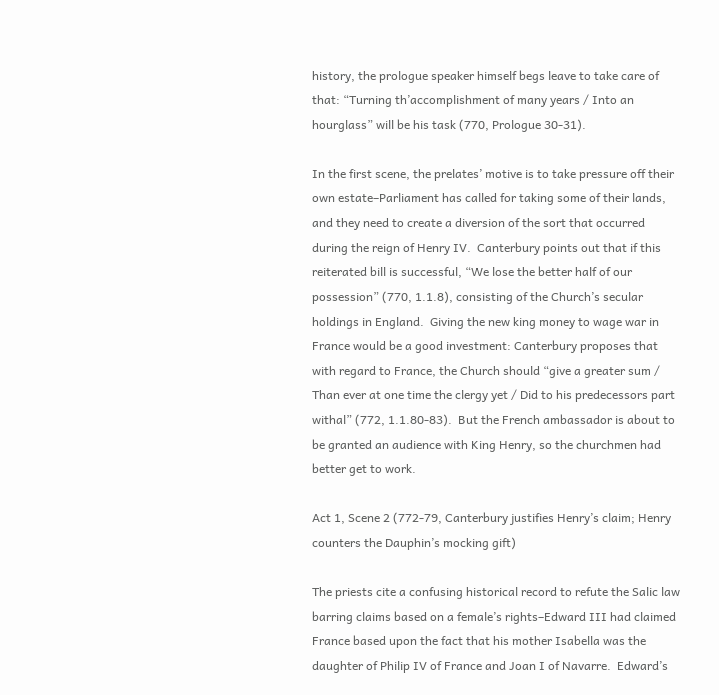history, the prologue speaker himself begs leave to take care of that: “Turning th’accomplishment of many years / Into an hourglass” will be his task (770, Prologue 30-31).

In the first scene, the prelates’ motive is to take pressure off their own estate–Parliament has called for taking some of their lands, and they need to create a diversion of the sort that occurred during the reign of Henry IV.  Canterbury points out that if this reiterated bill is successful, “We lose the better half of our possession” (770, 1.1.8), consisting of the Church’s secular holdings in England.  Giving the new king money to wage war in France would be a good investment: Canterbury proposes that with regard to France, the Church should “give a greater sum / Than ever at one time the clergy yet / Did to his predecessors part withal” (772, 1.1.80-83).  But the French ambassador is about to be granted an audience with King Henry, so the churchmen had better get to work.

Act 1, Scene 2 (772-79, Canterbury justifies Henry’s claim; Henry counters the Dauphin’s mocking gift)

The priests cite a confusing historical record to refute the Salic law barring claims based on a female’s rights–Edward III had claimed France based upon the fact that his mother Isabella was the daughter of Philip IV of France and Joan I of Navarre.  Edward’s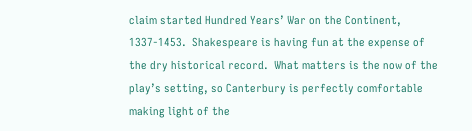claim started Hundred Years’ War on the Continent, 1337-1453.  Shakespeare is having fun at the expense of the dry historical record.  What matters is the now of the play’s setting, so Canterbury is perfectly comfortable making light of the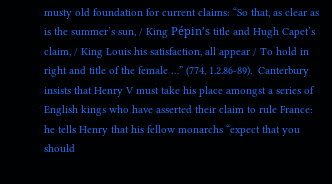musty old foundation for current claims: “So that, as clear as is the summer’s sun, / King Pépin’s title and Hugh Capet’s claim, / King Louis his satisfaction, all appear / To hold in right and title of the female …” (774, 1.2.86-89).  Canterbury insists that Henry V must take his place amongst a series of English kings who have asserted their claim to rule France: he tells Henry that his fellow monarchs “expect that you should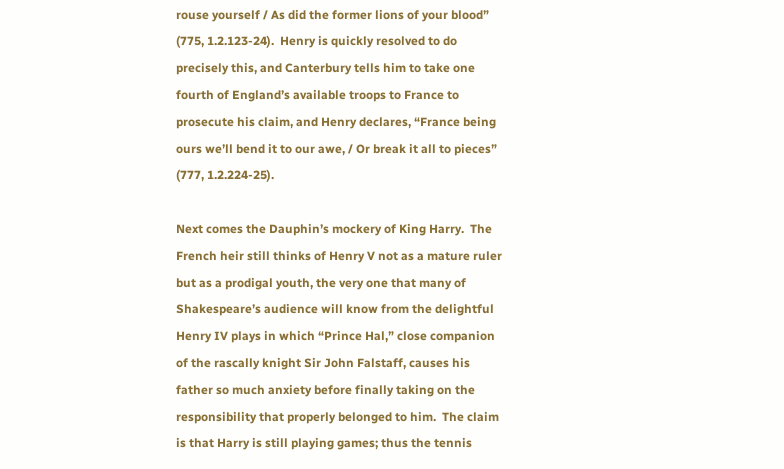rouse yourself / As did the former lions of your blood” (775, 1.2.123-24).  Henry is quickly resolved to do precisely this, and Canterbury tells him to take one fourth of England’s available troops to France to prosecute his claim, and Henry declares, “France being ours we’ll bend it to our awe, / Or break it all to pieces” (777, 1.2.224-25).

Next comes the Dauphin’s mockery of King Harry.  The French heir still thinks of Henry V not as a mature ruler but as a prodigal youth, the very one that many of Shakespeare’s audience will know from the delightful Henry IV plays in which “Prince Hal,” close companion of the rascally knight Sir John Falstaff, causes his father so much anxiety before finally taking on the responsibility that properly belonged to him.  The claim is that Harry is still playing games; thus the tennis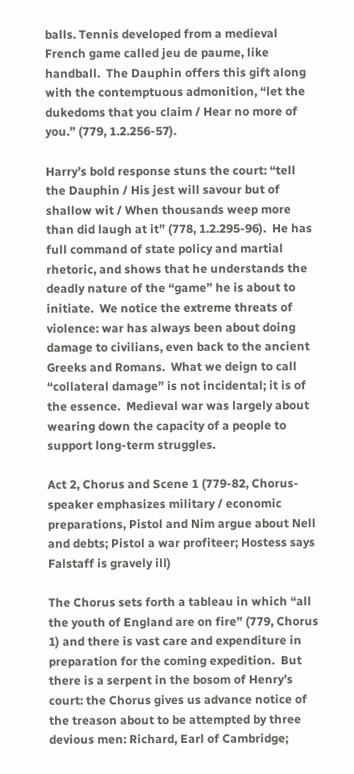balls. Tennis developed from a medieval French game called jeu de paume, like handball.  The Dauphin offers this gift along with the contemptuous admonition, “let the dukedoms that you claim / Hear no more of you.” (779, 1.2.256-57).

Harry’s bold response stuns the court: “tell the Dauphin / His jest will savour but of shallow wit / When thousands weep more than did laugh at it” (778, 1.2.295-96).  He has full command of state policy and martial rhetoric, and shows that he understands the deadly nature of the “game” he is about to initiate.  We notice the extreme threats of violence: war has always been about doing damage to civilians, even back to the ancient Greeks and Romans.  What we deign to call “collateral damage” is not incidental; it is of the essence.  Medieval war was largely about wearing down the capacity of a people to support long-term struggles.

Act 2, Chorus and Scene 1 (779-82, Chorus-speaker emphasizes military / economic preparations, Pistol and Nim argue about Nell and debts; Pistol a war profiteer; Hostess says Falstaff is gravely ill)

The Chorus sets forth a tableau in which “all the youth of England are on fire” (779, Chorus 1) and there is vast care and expenditure in preparation for the coming expedition.  But there is a serpent in the bosom of Henry’s court: the Chorus gives us advance notice of the treason about to be attempted by three devious men: Richard, Earl of Cambridge;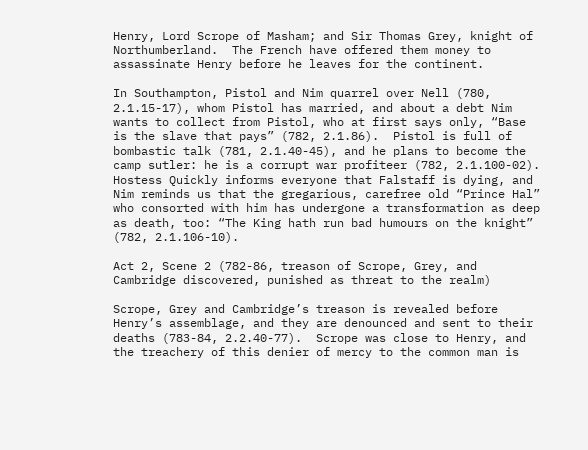Henry, Lord Scrope of Masham; and Sir Thomas Grey, knight of Northumberland.  The French have offered them money to assassinate Henry before he leaves for the continent.

In Southampton, Pistol and Nim quarrel over Nell (780, 2.1.15-17), whom Pistol has married, and about a debt Nim wants to collect from Pistol, who at first says only, “Base is the slave that pays” (782, 2.1.86).  Pistol is full of bombastic talk (781, 2.1.40-45), and he plans to become the camp sutler: he is a corrupt war profiteer (782, 2.1.100-02).  Hostess Quickly informs everyone that Falstaff is dying, and Nim reminds us that the gregarious, carefree old “Prince Hal” who consorted with him has undergone a transformation as deep as death, too: “The King hath run bad humours on the knight” (782, 2.1.106-10).

Act 2, Scene 2 (782-86, treason of Scrope, Grey, and Cambridge discovered, punished as threat to the realm)

Scrope, Grey and Cambridge’s treason is revealed before Henry’s assemblage, and they are denounced and sent to their deaths (783-84, 2.2.40-77).  Scrope was close to Henry, and the treachery of this denier of mercy to the common man is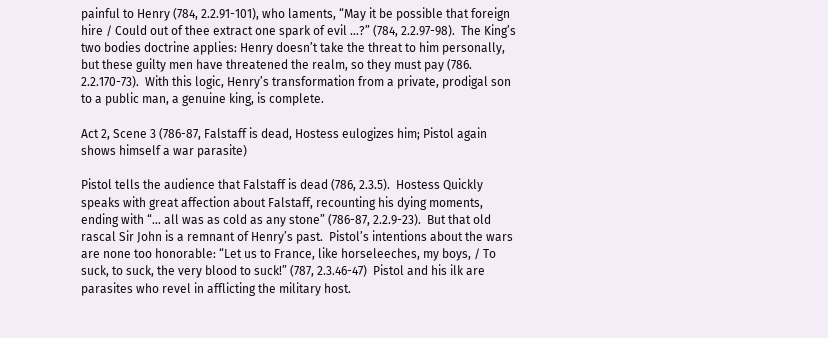painful to Henry (784, 2.2.91-101), who laments, “May it be possible that foreign hire / Could out of thee extract one spark of evil …?” (784, 2.2.97-98).  The King’s two bodies doctrine applies: Henry doesn’t take the threat to him personally, but these guilty men have threatened the realm, so they must pay (786. 2.2.170-73).  With this logic, Henry’s transformation from a private, prodigal son to a public man, a genuine king, is complete.

Act 2, Scene 3 (786-87, Falstaff is dead, Hostess eulogizes him; Pistol again shows himself a war parasite)

Pistol tells the audience that Falstaff is dead (786, 2.3.5).  Hostess Quickly speaks with great affection about Falstaff, recounting his dying moments, ending with “… all was as cold as any stone” (786-87, 2.2.9-23).  But that old rascal Sir John is a remnant of Henry’s past.  Pistol’s intentions about the wars are none too honorable: “Let us to France, like horseleeches, my boys, / To suck, to suck, the very blood to suck!” (787, 2.3.46-47)  Pistol and his ilk are parasites who revel in afflicting the military host.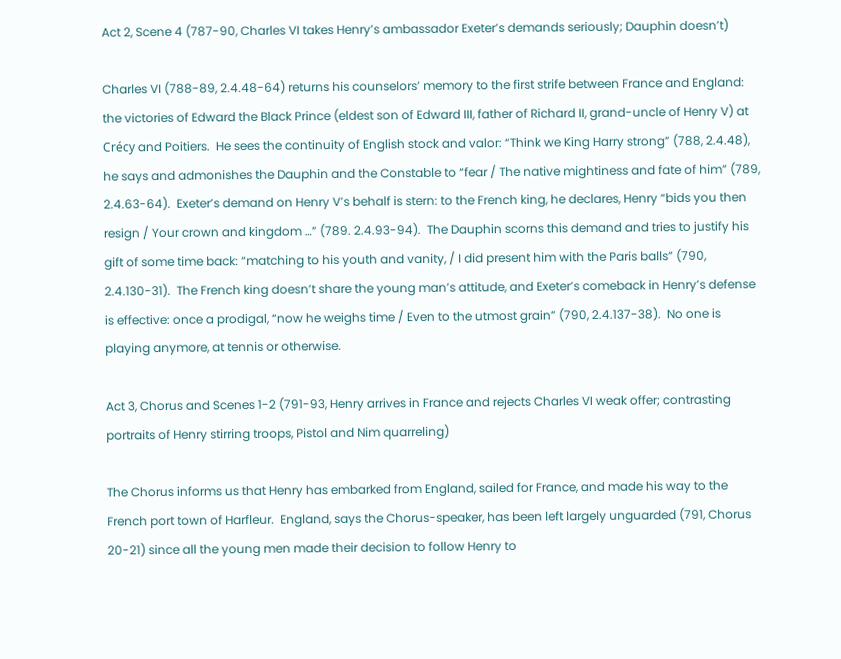Act 2, Scene 4 (787-90, Charles VI takes Henry’s ambassador Exeter’s demands seriously; Dauphin doesn’t)

Charles VI (788-89, 2.4.48-64) returns his counselors’ memory to the first strife between France and England: the victories of Edward the Black Prince (eldest son of Edward III, father of Richard II, grand-uncle of Henry V) at Crécy and Poitiers.  He sees the continuity of English stock and valor: “Think we King Harry strong” (788, 2.4.48), he says and admonishes the Dauphin and the Constable to “fear / The native mightiness and fate of him” (789, 2.4.63-64).  Exeter’s demand on Henry V’s behalf is stern: to the French king, he declares, Henry “bids you then resign / Your crown and kingdom …” (789. 2.4.93-94).  The Dauphin scorns this demand and tries to justify his gift of some time back: “matching to his youth and vanity, / I did present him with the Paris balls” (790, 2.4.130-31).  The French king doesn’t share the young man’s attitude, and Exeter’s comeback in Henry’s defense is effective: once a prodigal, “now he weighs time / Even to the utmost grain” (790, 2.4.137-38).  No one is playing anymore, at tennis or otherwise.

Act 3, Chorus and Scenes 1-2 (791-93, Henry arrives in France and rejects Charles VI weak offer; contrasting portraits of Henry stirring troops, Pistol and Nim quarreling)

The Chorus informs us that Henry has embarked from England, sailed for France, and made his way to the French port town of Harfleur.  England, says the Chorus-speaker, has been left largely unguarded (791, Chorus 20-21) since all the young men made their decision to follow Henry to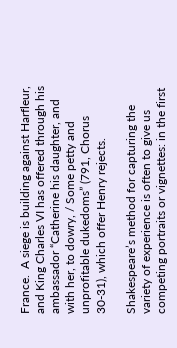France.  A siege is building against Harfleur, and King Charles VI has offered through his ambassador “Catherine his daughter, and with her, to dowry, / Some petty and unprofitable dukedoms” (791, Chorus 30-31), which offer Henry rejects.

Shakespeare’s method for capturing the variety of experience is often to give us competing portraits or vignettes: in the first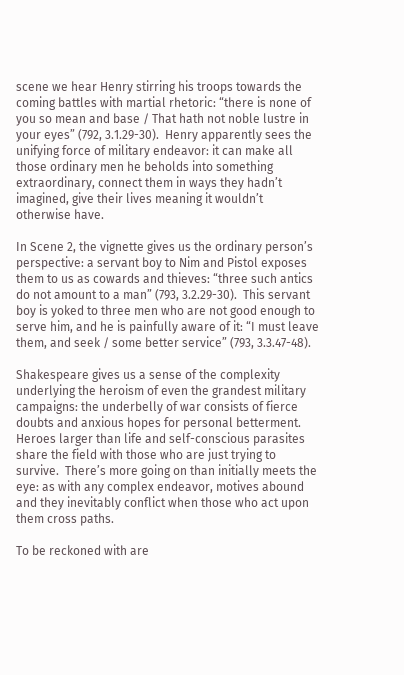scene we hear Henry stirring his troops towards the coming battles with martial rhetoric: “there is none of you so mean and base / That hath not noble lustre in your eyes” (792, 3.1.29-30).  Henry apparently sees the unifying force of military endeavor: it can make all those ordinary men he beholds into something extraordinary, connect them in ways they hadn’t imagined, give their lives meaning it wouldn’t otherwise have.

In Scene 2, the vignette gives us the ordinary person’s perspective: a servant boy to Nim and Pistol exposes them to us as cowards and thieves: “three such antics do not amount to a man” (793, 3.2.29-30).  This servant boy is yoked to three men who are not good enough to serve him, and he is painfully aware of it: “I must leave them, and seek / some better service” (793, 3.3.47-48).

Shakespeare gives us a sense of the complexity underlying the heroism of even the grandest military campaigns: the underbelly of war consists of fierce doubts and anxious hopes for personal betterment.  Heroes larger than life and self-conscious parasites share the field with those who are just trying to survive.  There’s more going on than initially meets the eye: as with any complex endeavor, motives abound and they inevitably conflict when those who act upon them cross paths.

To be reckoned with are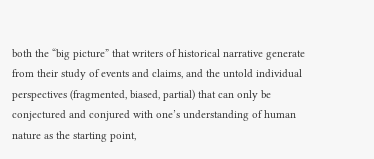both the “big picture” that writers of historical narrative generate from their study of events and claims, and the untold individual perspectives (fragmented, biased, partial) that can only be conjectured and conjured with one’s understanding of human nature as the starting point,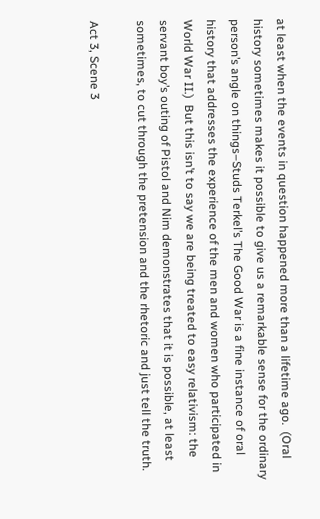at least when the events in question happened more than a lifetime ago.  (Oral history sometimes makes it possible to give us a remarkable sense for the ordinary person’s angle on things–Studs Terkel’s The Good War is a fine instance of oral history that addresses the experience of the men and women who participated in World War II.)  But this isn’t to say we are being treated to easy relativism: the servant boy’s outing of Pistol and Nim demonstrates that it is possible, at least sometimes, to cut through the pretension and the rhetoric and just tell the truth.

Act 3, Scene 3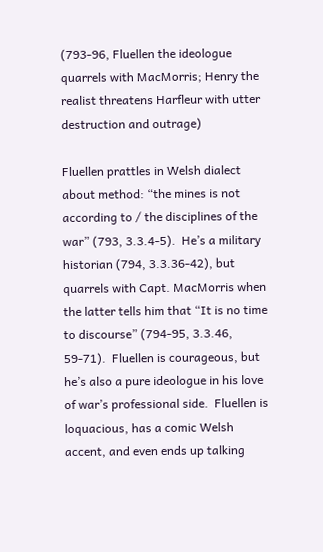(793-96, Fluellen the ideologue quarrels with MacMorris; Henry the realist threatens Harfleur with utter destruction and outrage)

Fluellen prattles in Welsh dialect about method: “the mines is not according to / the disciplines of the war” (793, 3.3.4-5).  He’s a military historian (794, 3.3.36-42), but quarrels with Capt. MacMorris when the latter tells him that “It is no time to discourse” (794-95, 3.3.46, 59-71).  Fluellen is courageous, but he’s also a pure ideologue in his love of war’s professional side.  Fluellen is loquacious, has a comic Welsh accent, and even ends up talking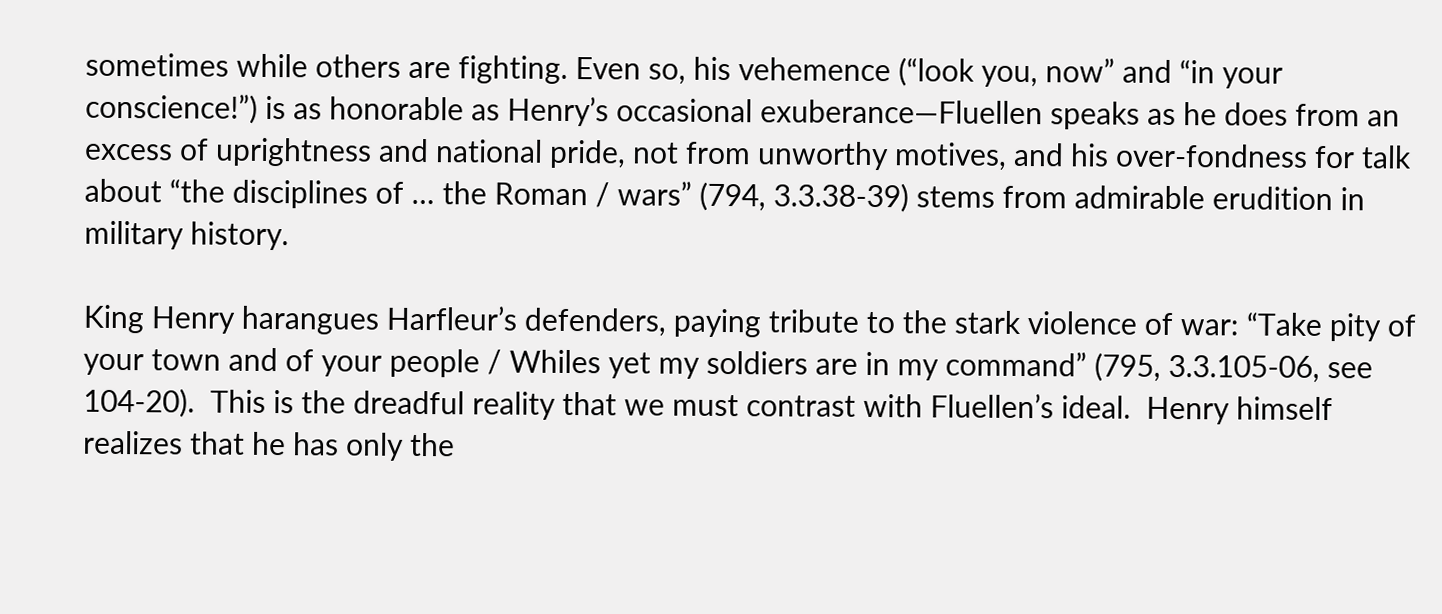sometimes while others are fighting. Even so, his vehemence (“look you, now” and “in your conscience!”) is as honorable as Henry’s occasional exuberance—Fluellen speaks as he does from an excess of uprightness and national pride, not from unworthy motives, and his over-fondness for talk about “the disciplines of … the Roman / wars” (794, 3.3.38-39) stems from admirable erudition in military history.

King Henry harangues Harfleur’s defenders, paying tribute to the stark violence of war: “Take pity of your town and of your people / Whiles yet my soldiers are in my command” (795, 3.3.105-06, see 104-20).  This is the dreadful reality that we must contrast with Fluellen’s ideal.  Henry himself realizes that he has only the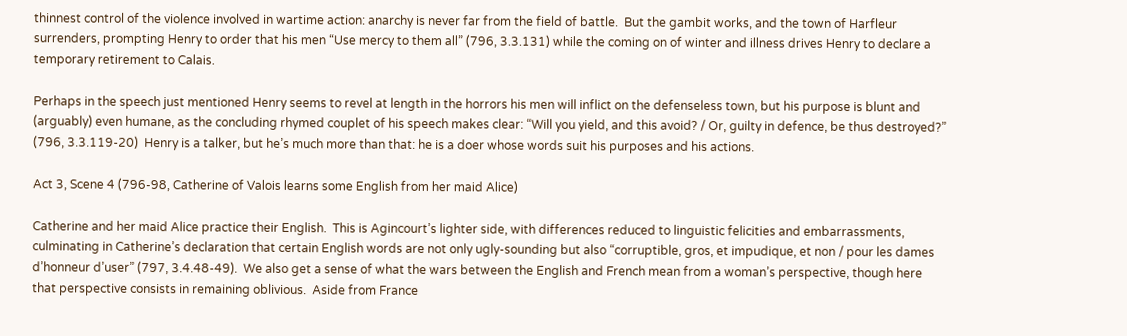thinnest control of the violence involved in wartime action: anarchy is never far from the field of battle.  But the gambit works, and the town of Harfleur surrenders, prompting Henry to order that his men “Use mercy to them all” (796, 3.3.131) while the coming on of winter and illness drives Henry to declare a temporary retirement to Calais.

Perhaps in the speech just mentioned Henry seems to revel at length in the horrors his men will inflict on the defenseless town, but his purpose is blunt and (arguably) even humane, as the concluding rhymed couplet of his speech makes clear: “Will you yield, and this avoid? / Or, guilty in defence, be thus destroyed?” (796, 3.3.119-20)  Henry is a talker, but he’s much more than that: he is a doer whose words suit his purposes and his actions.

Act 3, Scene 4 (796-98, Catherine of Valois learns some English from her maid Alice)

Catherine and her maid Alice practice their English.  This is Agincourt’s lighter side, with differences reduced to linguistic felicities and embarrassments, culminating in Catherine’s declaration that certain English words are not only ugly-sounding but also “corruptible, gros, et impudique, et non / pour les dames d’honneur d’user” (797, 3.4.48-49).  We also get a sense of what the wars between the English and French mean from a woman’s perspective, though here that perspective consists in remaining oblivious.  Aside from France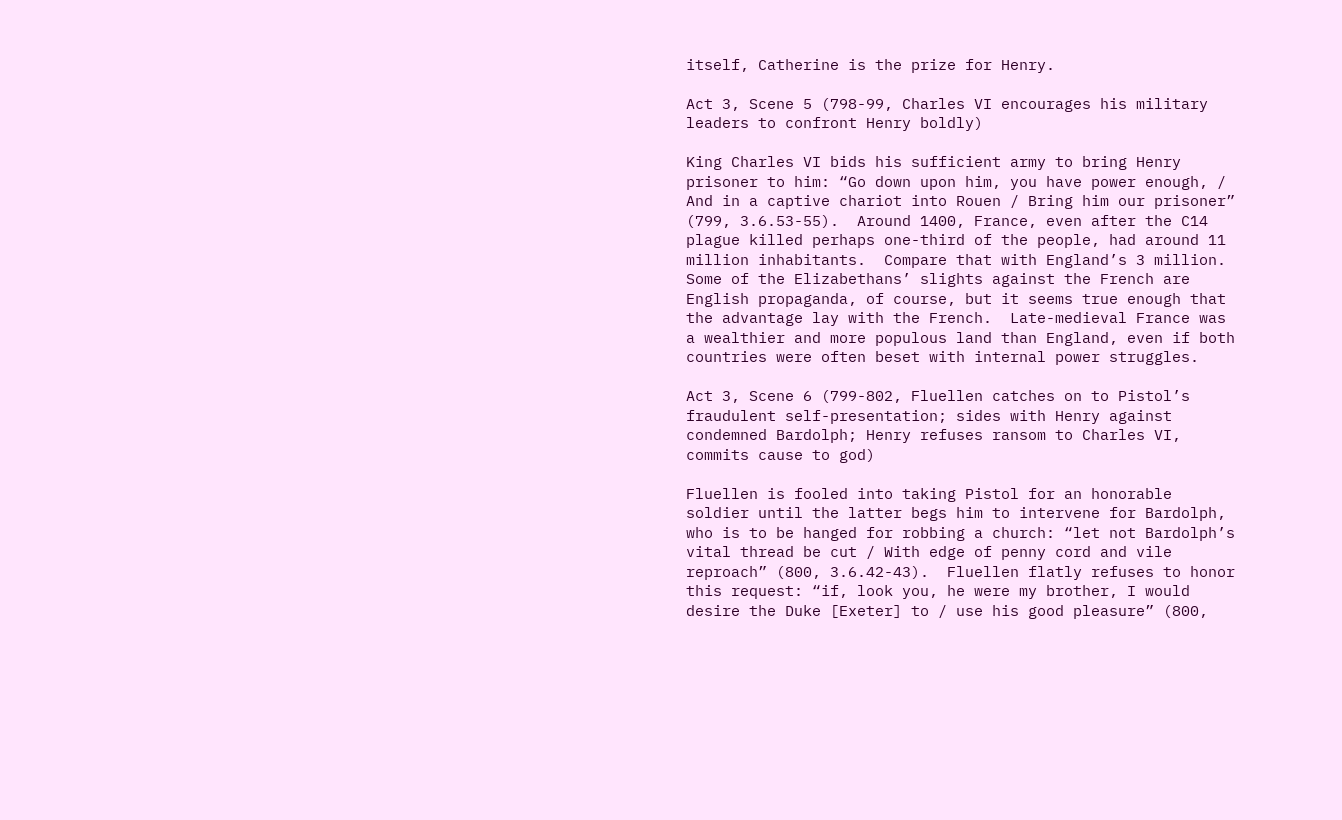itself, Catherine is the prize for Henry.

Act 3, Scene 5 (798-99, Charles VI encourages his military leaders to confront Henry boldly)

King Charles VI bids his sufficient army to bring Henry prisoner to him: “Go down upon him, you have power enough, / And in a captive chariot into Rouen / Bring him our prisoner” (799, 3.6.53-55).  Around 1400, France, even after the C14 plague killed perhaps one-third of the people, had around 11 million inhabitants.  Compare that with England’s 3 million.  Some of the Elizabethans’ slights against the French are English propaganda, of course, but it seems true enough that the advantage lay with the French.  Late-medieval France was a wealthier and more populous land than England, even if both countries were often beset with internal power struggles.

Act 3, Scene 6 (799-802, Fluellen catches on to Pistol’s fraudulent self-presentation; sides with Henry against condemned Bardolph; Henry refuses ransom to Charles VI, commits cause to god)

Fluellen is fooled into taking Pistol for an honorable soldier until the latter begs him to intervene for Bardolph, who is to be hanged for robbing a church: “let not Bardolph’s vital thread be cut / With edge of penny cord and vile reproach” (800, 3.6.42-43).  Fluellen flatly refuses to honor this request: “if, look you, he were my brother, I would desire the Duke [Exeter] to / use his good pleasure” (800,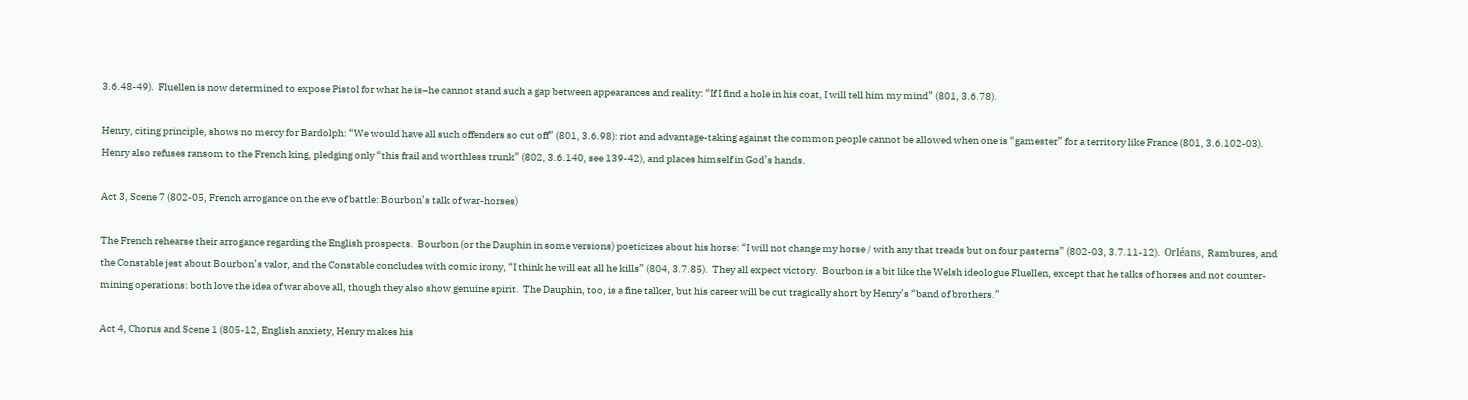3.6.48-49).  Fluellen is now determined to expose Pistol for what he is–he cannot stand such a gap between appearances and reality: “If I find a hole in his coat, I will tell him my mind” (801, 3.6.78).

Henry, citing principle, shows no mercy for Bardolph: “We would have all such offenders so cut off” (801, 3.6.98): riot and advantage-taking against the common people cannot be allowed when one is “gamester” for a territory like France (801, 3.6.102-03).  Henry also refuses ransom to the French king, pledging only “this frail and worthless trunk” (802, 3.6.140, see 139-42), and places himself in God’s hands.

Act 3, Scene 7 (802-05, French arrogance on the eve of battle: Bourbon’s talk of war-horses)

The French rehearse their arrogance regarding the English prospects.  Bourbon (or the Dauphin in some versions) poeticizes about his horse: “I will not change my horse / with any that treads but on four pasterns” (802-03, 3.7.11-12).  Orléans, Rambures, and the Constable jest about Bourbon’s valor, and the Constable concludes with comic irony, “I think he will eat all he kills” (804, 3.7.85).  They all expect victory.  Bourbon is a bit like the Welsh ideologue Fluellen, except that he talks of horses and not counter-mining operations: both love the idea of war above all, though they also show genuine spirit.  The Dauphin, too, is a fine talker, but his career will be cut tragically short by Henry’s “band of brothers.”

Act 4, Chorus and Scene 1 (805-12, English anxiety, Henry makes his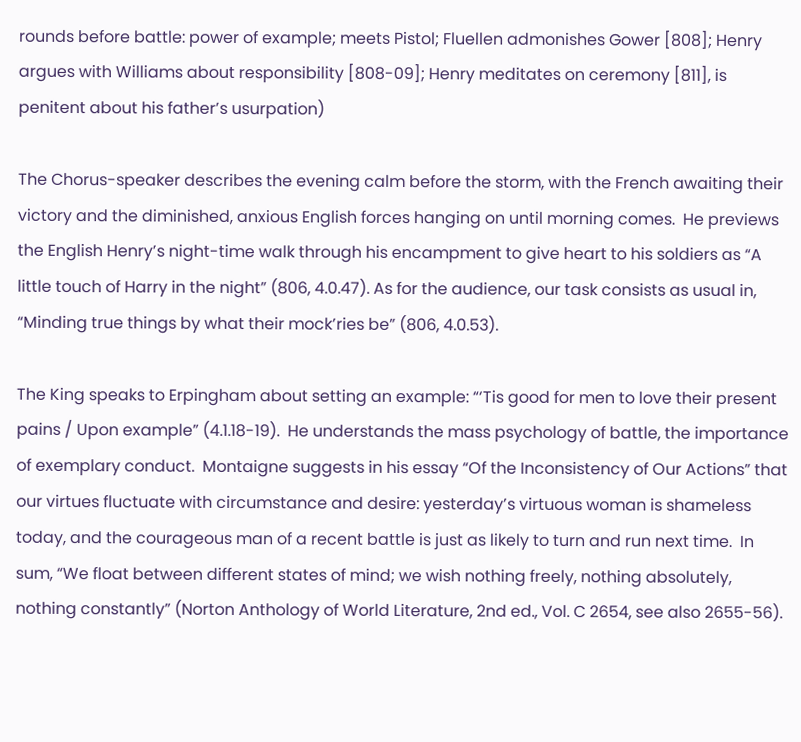rounds before battle: power of example; meets Pistol; Fluellen admonishes Gower [808]; Henry argues with Williams about responsibility [808-09]; Henry meditates on ceremony [811], is penitent about his father’s usurpation)

The Chorus-speaker describes the evening calm before the storm, with the French awaiting their victory and the diminished, anxious English forces hanging on until morning comes.  He previews the English Henry’s night-time walk through his encampment to give heart to his soldiers as “A little touch of Harry in the night” (806, 4.0.47). As for the audience, our task consists as usual in, “Minding true things by what their mock’ries be” (806, 4.0.53).

The King speaks to Erpingham about setting an example: “‘Tis good for men to love their present pains / Upon example” (4.1.18-19).  He understands the mass psychology of battle, the importance of exemplary conduct.  Montaigne suggests in his essay “Of the Inconsistency of Our Actions” that our virtues fluctuate with circumstance and desire: yesterday’s virtuous woman is shameless today, and the courageous man of a recent battle is just as likely to turn and run next time.  In sum, “We float between different states of mind; we wish nothing freely, nothing absolutely, nothing constantly” (Norton Anthology of World Literature, 2nd ed., Vol. C 2654, see also 2655-56).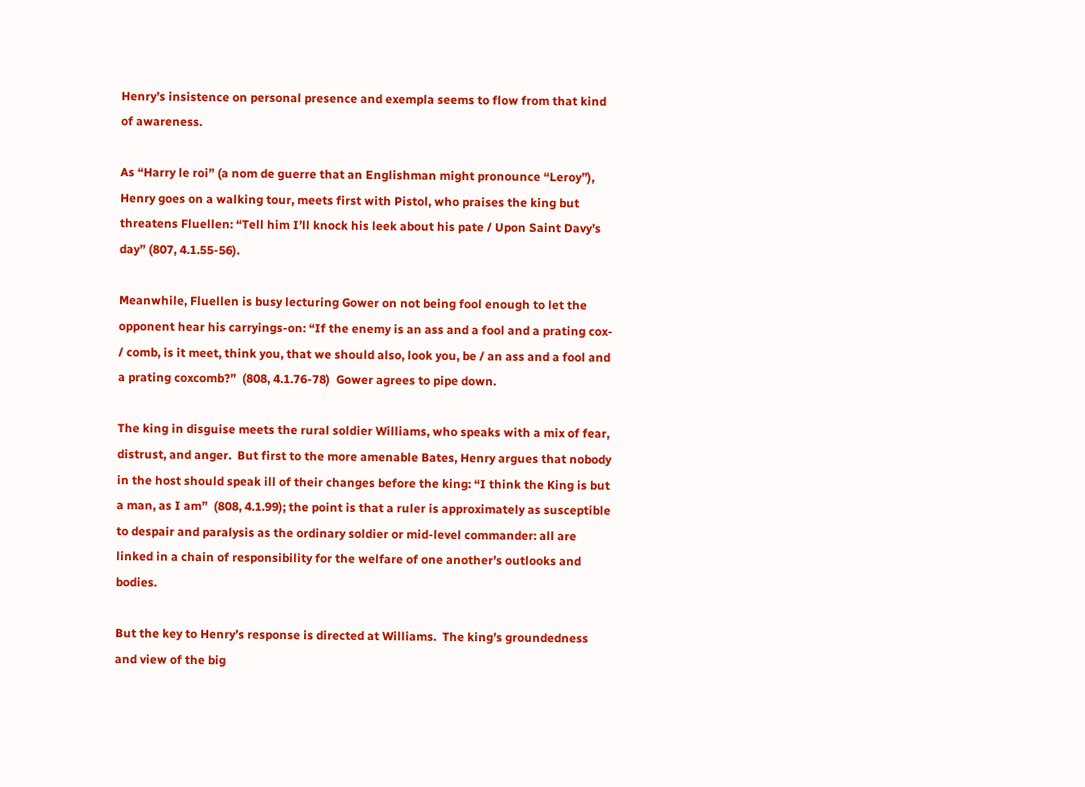Henry’s insistence on personal presence and exempla seems to flow from that kind of awareness.

As “Harry le roi” (a nom de guerre that an Englishman might pronounce “Leroy”), Henry goes on a walking tour, meets first with Pistol, who praises the king but threatens Fluellen: “Tell him I’ll knock his leek about his pate / Upon Saint Davy’s day” (807, 4.1.55-56).

Meanwhile, Fluellen is busy lecturing Gower on not being fool enough to let the opponent hear his carryings-on: “If the enemy is an ass and a fool and a prating cox- / comb, is it meet, think you, that we should also, look you, be / an ass and a fool and a prating coxcomb?”  (808, 4.1.76-78)  Gower agrees to pipe down.

The king in disguise meets the rural soldier Williams, who speaks with a mix of fear, distrust, and anger.  But first to the more amenable Bates, Henry argues that nobody in the host should speak ill of their changes before the king: “I think the King is but a man, as I am”  (808, 4.1.99); the point is that a ruler is approximately as susceptible to despair and paralysis as the ordinary soldier or mid-level commander: all are linked in a chain of responsibility for the welfare of one another’s outlooks and bodies.

But the key to Henry’s response is directed at Williams.  The king’s groundedness and view of the big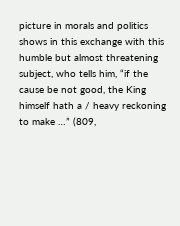picture in morals and politics shows in this exchange with this humble but almost threatening subject, who tells him, “if the cause be not good, the King himself hath a / heavy reckoning to make …” (809,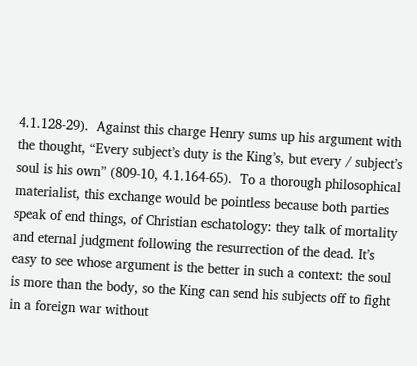4.1.128-29).  Against this charge Henry sums up his argument with the thought, “Every subject’s duty is the King’s, but every / subject’s soul is his own” (809-10, 4.1.164-65).  To a thorough philosophical materialist, this exchange would be pointless because both parties speak of end things, of Christian eschatology: they talk of mortality and eternal judgment following the resurrection of the dead. It’s easy to see whose argument is the better in such a context: the soul is more than the body, so the King can send his subjects off to fight in a foreign war without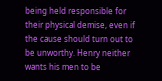being held responsible for their physical demise, even if the cause should turn out to be unworthy. Henry neither wants his men to be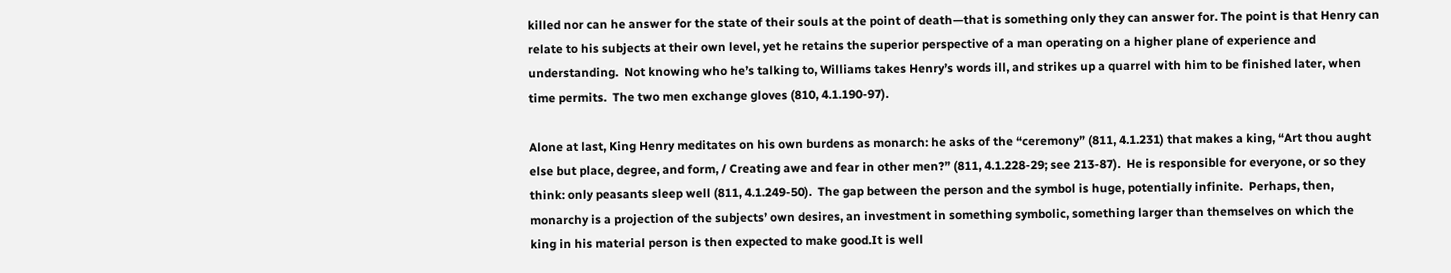killed nor can he answer for the state of their souls at the point of death—that is something only they can answer for. The point is that Henry can relate to his subjects at their own level, yet he retains the superior perspective of a man operating on a higher plane of experience and understanding.  Not knowing who he’s talking to, Williams takes Henry’s words ill, and strikes up a quarrel with him to be finished later, when time permits.  The two men exchange gloves (810, 4.1.190-97).

Alone at last, King Henry meditates on his own burdens as monarch: he asks of the “ceremony” (811, 4.1.231) that makes a king, “Art thou aught else but place, degree, and form, / Creating awe and fear in other men?” (811, 4.1.228-29; see 213-87).  He is responsible for everyone, or so they think: only peasants sleep well (811, 4.1.249-50).  The gap between the person and the symbol is huge, potentially infinite.  Perhaps, then, monarchy is a projection of the subjects’ own desires, an investment in something symbolic, something larger than themselves on which the king in his material person is then expected to make good.It is well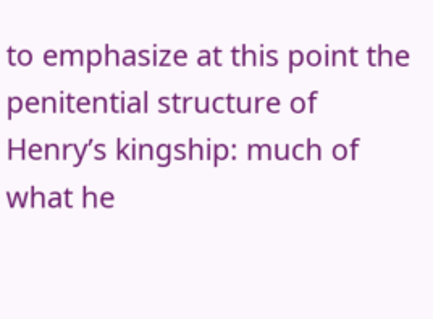to emphasize at this point the penitential structure of Henry’s kingship: much of what he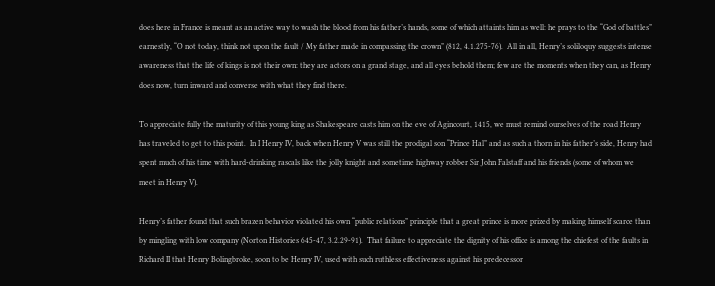does here in France is meant as an active way to wash the blood from his father’s hands, some of which attaints him as well: he prays to the “God of battles” earnestly, “O not today, think not upon the fault / My father made in compassing the crown” (812, 4.1.275-76).  All in all, Henry’s soliloquy suggests intense awareness that the life of kings is not their own: they are actors on a grand stage, and all eyes behold them; few are the moments when they can, as Henry does now, turn inward and converse with what they find there.

To appreciate fully the maturity of this young king as Shakespeare casts him on the eve of Agincourt, 1415, we must remind ourselves of the road Henry has traveled to get to this point.  In I Henry IV, back when Henry V was still the prodigal son “Prince Hal” and as such a thorn in his father’s side, Henry had spent much of his time with hard-drinking rascals like the jolly knight and sometime highway robber Sir John Falstaff and his friends (some of whom we meet in Henry V).

Henry’s father found that such brazen behavior violated his own “public relations” principle that a great prince is more prized by making himself scarce than by mingling with low company (Norton Histories 645-47, 3.2.29-91).  That failure to appreciate the dignity of his office is among the chiefest of the faults in Richard II that Henry Bolingbroke, soon to be Henry IV, used with such ruthless effectiveness against his predecessor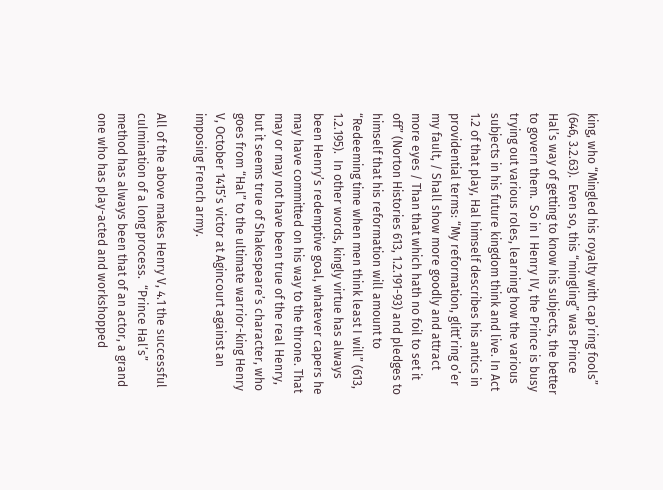king, who “Mingled his royalty with cap’ring fools” (646, 3.2.63).  Even so, this “mingling” was Prince Hal’s way of getting to know his subjects, the better to govern them.  So in I Henry IV, the Prince is busy trying out various roles, learning how the various subjects in his future kingdom think and live. In Act 1.2 of that play, Hal himself describes his antics in providential terms: “My reformation, glitt’ring o’er my fault, / Shall show more goodly and attract more eyes / Than that which hath no foil to set it off” (Norton Histories 613, 1.2.191-93) and pledges to himself that his reformation will amount to “Redeeming time when men think least I will” (613, 1.2.195).  In other words, kingly virtue has always been Henry’s redemptive goal, whatever capers he may have committed on his way to the throne. That may or may not have been true of the real Henry, but it seems true of Shakespeare’s character, who goes from “Hal” to the ultimate warrior-king Henry V, October 1415’s victor at Agincourt against an imposing French army.

All of the above makes Henry V, 4.1 the successful culmination of a long process.  “Prince Hal’s” method has always been that of an actor, a grand one who has play-acted and workshopped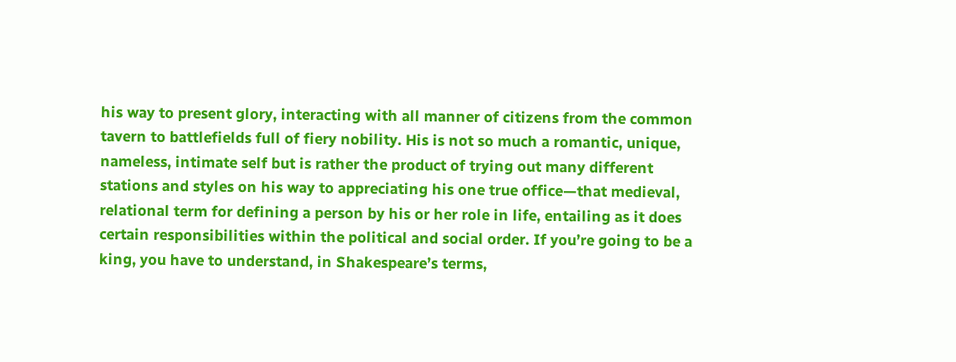his way to present glory, interacting with all manner of citizens from the common tavern to battlefields full of fiery nobility. His is not so much a romantic, unique, nameless, intimate self but is rather the product of trying out many different stations and styles on his way to appreciating his one true office—that medieval, relational term for defining a person by his or her role in life, entailing as it does certain responsibilities within the political and social order. If you’re going to be a king, you have to understand, in Shakespeare’s terms,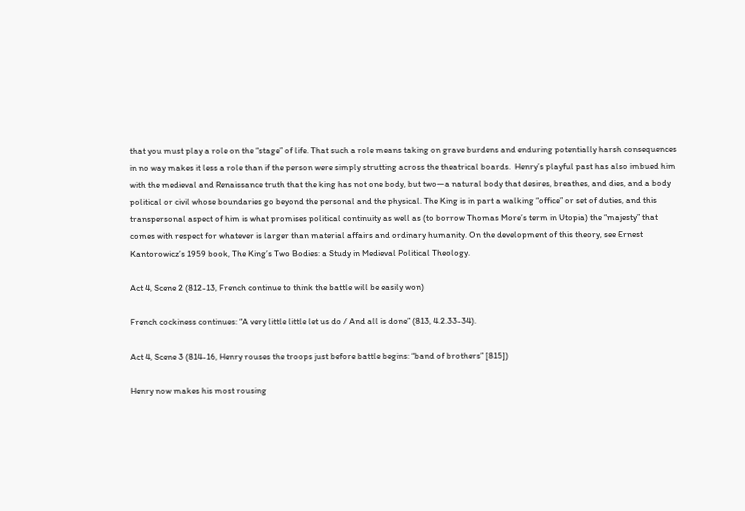that you must play a role on the “stage” of life. That such a role means taking on grave burdens and enduring potentially harsh consequences in no way makes it less a role than if the person were simply strutting across the theatrical boards.  Henry’s playful past has also imbued him with the medieval and Renaissance truth that the king has not one body, but two—a natural body that desires, breathes, and dies, and a body political or civil whose boundaries go beyond the personal and the physical. The King is in part a walking “office” or set of duties, and this transpersonal aspect of him is what promises political continuity as well as (to borrow Thomas More’s term in Utopia) the “majesty” that comes with respect for whatever is larger than material affairs and ordinary humanity. On the development of this theory, see Ernest Kantorowicz’s 1959 book, The King’s Two Bodies: a Study in Medieval Political Theology.

Act 4, Scene 2 (812-13, French continue to think the battle will be easily won)

French cockiness continues: “A very little little let us do / And all is done” (813, 4.2.33-34).

Act 4, Scene 3 (814-16, Henry rouses the troops just before battle begins: “band of brothers” [815])

Henry now makes his most rousing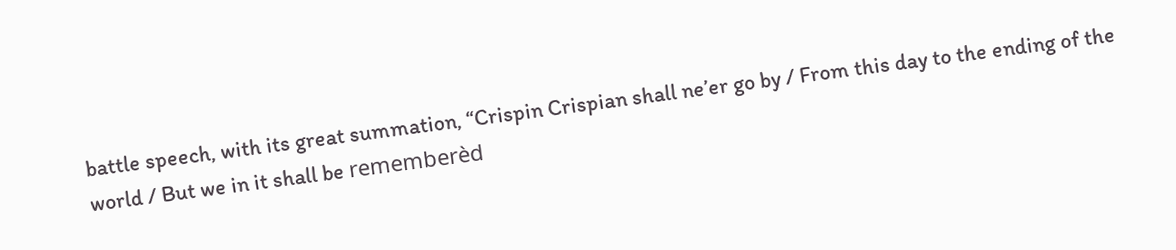battle speech, with its great summation, “Crispin Crispian shall ne’er go by / From this day to the ending of the world / But we in it shall be rememberèd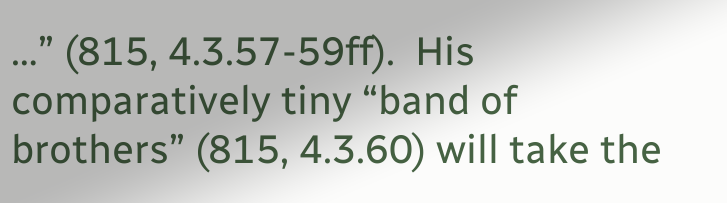…” (815, 4.3.57-59ff).  His comparatively tiny “band of brothers” (815, 4.3.60) will take the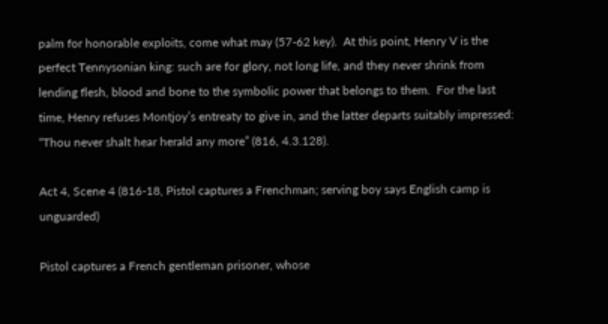palm for honorable exploits, come what may (57-62 key).  At this point, Henry V is the perfect Tennysonian king: such are for glory, not long life, and they never shrink from lending flesh, blood and bone to the symbolic power that belongs to them.  For the last time, Henry refuses Montjoy’s entreaty to give in, and the latter departs suitably impressed: “Thou never shalt hear herald any more” (816, 4.3.128).

Act 4, Scene 4 (816-18, Pistol captures a Frenchman; serving boy says English camp is unguarded)

Pistol captures a French gentleman prisoner, whose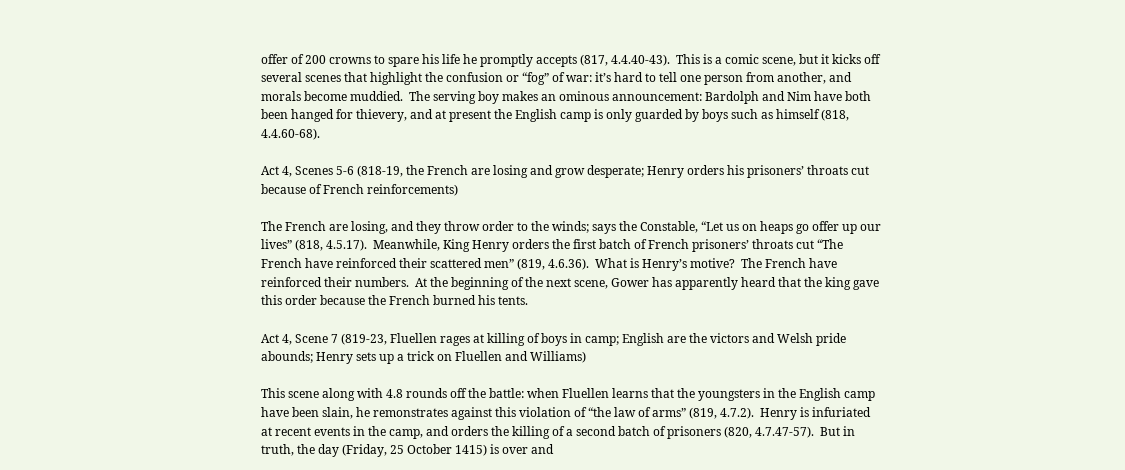offer of 200 crowns to spare his life he promptly accepts (817, 4.4.40-43).  This is a comic scene, but it kicks off several scenes that highlight the confusion or “fog” of war: it’s hard to tell one person from another, and morals become muddied.  The serving boy makes an ominous announcement: Bardolph and Nim have both been hanged for thievery, and at present the English camp is only guarded by boys such as himself (818, 4.4.60-68).

Act 4, Scenes 5-6 (818-19, the French are losing and grow desperate; Henry orders his prisoners’ throats cut because of French reinforcements)

The French are losing, and they throw order to the winds; says the Constable, “Let us on heaps go offer up our lives” (818, 4.5.17).  Meanwhile, King Henry orders the first batch of French prisoners’ throats cut “The French have reinforced their scattered men” (819, 4.6.36).  What is Henry’s motive?  The French have reinforced their numbers.  At the beginning of the next scene, Gower has apparently heard that the king gave this order because the French burned his tents.

Act 4, Scene 7 (819-23, Fluellen rages at killing of boys in camp; English are the victors and Welsh pride abounds; Henry sets up a trick on Fluellen and Williams)

This scene along with 4.8 rounds off the battle: when Fluellen learns that the youngsters in the English camp have been slain, he remonstrates against this violation of “the law of arms” (819, 4.7.2).  Henry is infuriated at recent events in the camp, and orders the killing of a second batch of prisoners (820, 4.7.47-57).  But in truth, the day (Friday, 25 October 1415) is over and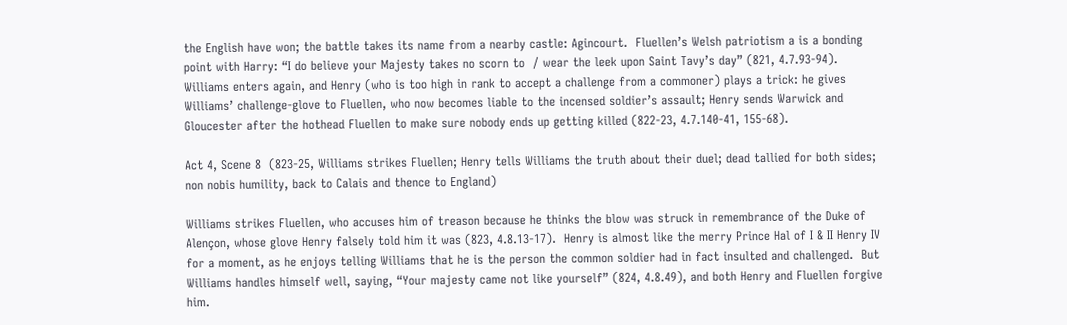the English have won; the battle takes its name from a nearby castle: Agincourt.  Fluellen’s Welsh patriotism a is a bonding point with Harry: “I do believe your Majesty takes no scorn to  / wear the leek upon Saint Tavy’s day” (821, 4.7.93-94).  Williams enters again, and Henry (who is too high in rank to accept a challenge from a commoner) plays a trick: he gives Williams’ challenge-glove to Fluellen, who now becomes liable to the incensed soldier’s assault; Henry sends Warwick and Gloucester after the hothead Fluellen to make sure nobody ends up getting killed (822-23, 4.7.140-41, 155-68).

Act 4, Scene 8  (823-25, Williams strikes Fluellen; Henry tells Williams the truth about their duel; dead tallied for both sides; non nobis humility, back to Calais and thence to England)

Williams strikes Fluellen, who accuses him of treason because he thinks the blow was struck in remembrance of the Duke of Alençon, whose glove Henry falsely told him it was (823, 4.8.13-17).  Henry is almost like the merry Prince Hal of I & II Henry IV for a moment, as he enjoys telling Williams that he is the person the common soldier had in fact insulted and challenged.  But Williams handles himself well, saying, “Your majesty came not like yourself” (824, 4.8.49), and both Henry and Fluellen forgive him.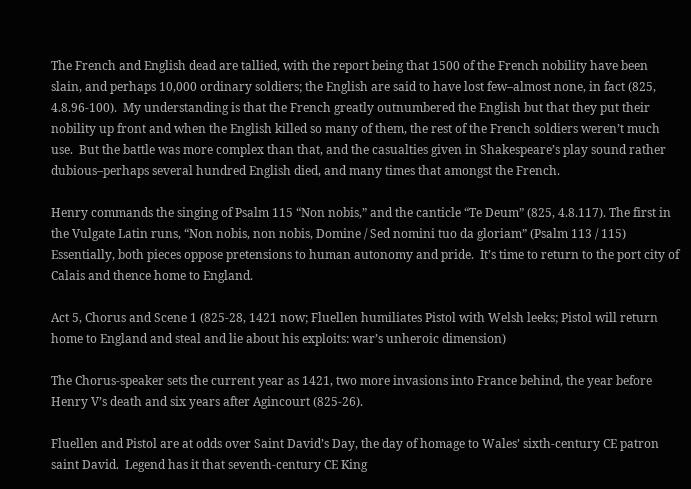The French and English dead are tallied, with the report being that 1500 of the French nobility have been slain, and perhaps 10,000 ordinary soldiers; the English are said to have lost few–almost none, in fact (825, 4.8.96-100).  My understanding is that the French greatly outnumbered the English but that they put their nobility up front and when the English killed so many of them, the rest of the French soldiers weren’t much use.  But the battle was more complex than that, and the casualties given in Shakespeare’s play sound rather dubious–perhaps several hundred English died, and many times that amongst the French.

Henry commands the singing of Psalm 115 “Non nobis,” and the canticle “Te Deum” (825, 4.8.117). The first in the Vulgate Latin runs, “Non nobis, non nobis, Domine / Sed nomini tuo da gloriam” (Psalm 113 / 115)  Essentially, both pieces oppose pretensions to human autonomy and pride.  It’s time to return to the port city of Calais and thence home to England.

Act 5, Chorus and Scene 1 (825-28, 1421 now; Fluellen humiliates Pistol with Welsh leeks; Pistol will return home to England and steal and lie about his exploits: war’s unheroic dimension)

The Chorus-speaker sets the current year as 1421, two more invasions into France behind, the year before Henry V’s death and six years after Agincourt (825-26).

Fluellen and Pistol are at odds over Saint David’s Day, the day of homage to Wales’ sixth-century CE patron saint David.  Legend has it that seventh-century CE King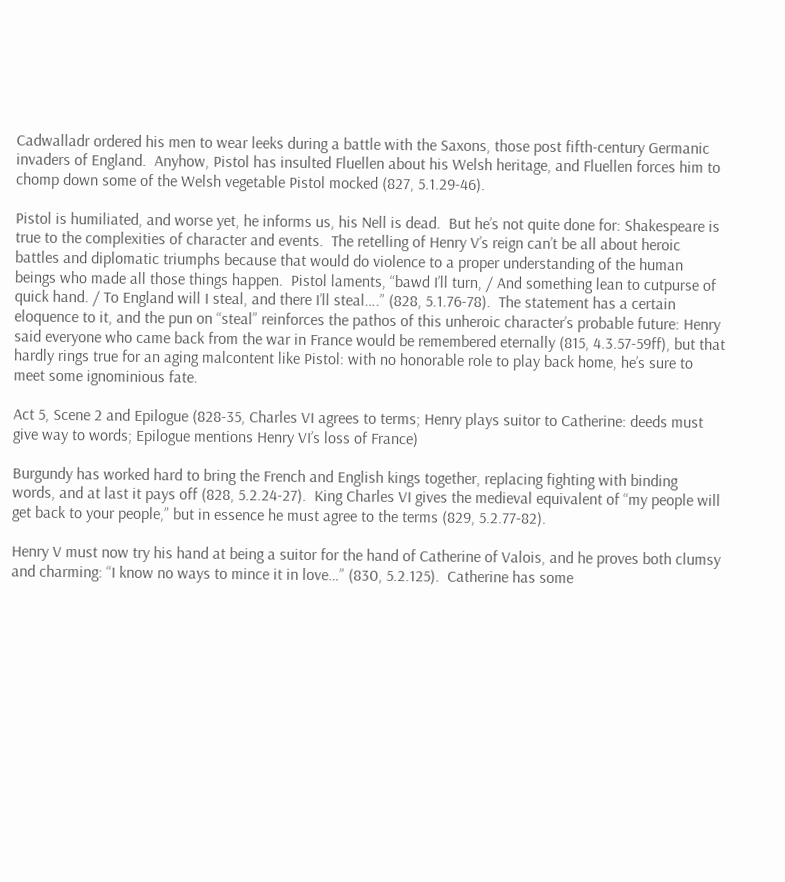Cadwalladr ordered his men to wear leeks during a battle with the Saxons, those post fifth-century Germanic invaders of England.  Anyhow, Pistol has insulted Fluellen about his Welsh heritage, and Fluellen forces him to chomp down some of the Welsh vegetable Pistol mocked (827, 5.1.29-46).

Pistol is humiliated, and worse yet, he informs us, his Nell is dead.  But he’s not quite done for: Shakespeare is true to the complexities of character and events.  The retelling of Henry V’s reign can’t be all about heroic battles and diplomatic triumphs because that would do violence to a proper understanding of the human beings who made all those things happen.  Pistol laments, “bawd I’ll turn, / And something lean to cutpurse of quick hand. / To England will I steal, and there I’ll steal….” (828, 5.1.76-78).  The statement has a certain eloquence to it, and the pun on “steal” reinforces the pathos of this unheroic character’s probable future: Henry said everyone who came back from the war in France would be remembered eternally (815, 4.3.57-59ff), but that hardly rings true for an aging malcontent like Pistol: with no honorable role to play back home, he’s sure to meet some ignominious fate.

Act 5, Scene 2 and Epilogue (828-35, Charles VI agrees to terms; Henry plays suitor to Catherine: deeds must give way to words; Epilogue mentions Henry VI’s loss of France)

Burgundy has worked hard to bring the French and English kings together, replacing fighting with binding words, and at last it pays off (828, 5.2.24-27).  King Charles VI gives the medieval equivalent of “my people will get back to your people,” but in essence he must agree to the terms (829, 5.2.77-82).

Henry V must now try his hand at being a suitor for the hand of Catherine of Valois, and he proves both clumsy and charming: “I know no ways to mince it in love…” (830, 5.2.125).  Catherine has some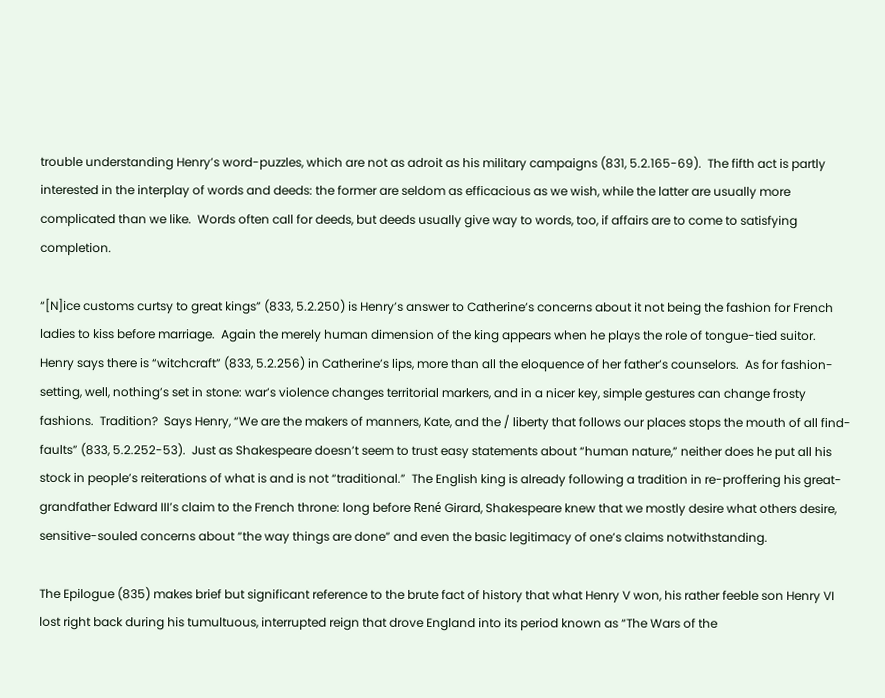trouble understanding Henry’s word-puzzles, which are not as adroit as his military campaigns (831, 5.2.165-69).  The fifth act is partly interested in the interplay of words and deeds: the former are seldom as efficacious as we wish, while the latter are usually more complicated than we like.  Words often call for deeds, but deeds usually give way to words, too, if affairs are to come to satisfying completion.

“[N]ice customs curtsy to great kings” (833, 5.2.250) is Henry’s answer to Catherine’s concerns about it not being the fashion for French ladies to kiss before marriage.  Again the merely human dimension of the king appears when he plays the role of tongue-tied suitor.  Henry says there is “witchcraft” (833, 5.2.256) in Catherine’s lips, more than all the eloquence of her father’s counselors.  As for fashion-setting, well, nothing’s set in stone: war’s violence changes territorial markers, and in a nicer key, simple gestures can change frosty fashions.  Tradition?  Says Henry, “We are the makers of manners, Kate, and the / liberty that follows our places stops the mouth of all find-faults” (833, 5.2.252-53).  Just as Shakespeare doesn’t seem to trust easy statements about “human nature,” neither does he put all his stock in people’s reiterations of what is and is not “traditional.”  The English king is already following a tradition in re-proffering his great-grandfather Edward III’s claim to the French throne: long before René Girard, Shakespeare knew that we mostly desire what others desire, sensitive-souled concerns about “the way things are done” and even the basic legitimacy of one’s claims notwithstanding.

The Epilogue (835) makes brief but significant reference to the brute fact of history that what Henry V won, his rather feeble son Henry VI lost right back during his tumultuous, interrupted reign that drove England into its period known as “The Wars of the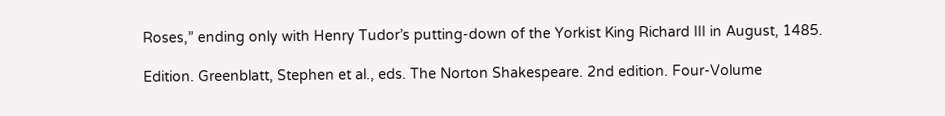Roses,” ending only with Henry Tudor’s putting-down of the Yorkist King Richard III in August, 1485.

Edition. Greenblatt, Stephen et al., eds. The Norton Shakespeare. 2nd edition. Four-Volume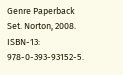Genre Paperback Set. Norton, 2008. ISBN-13: 978-0-393-93152-5.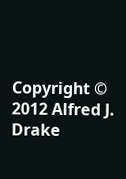Copyright © 2012 Alfred J. Drake